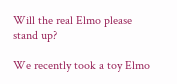Will the real Elmo please stand up?

We recently took a toy Elmo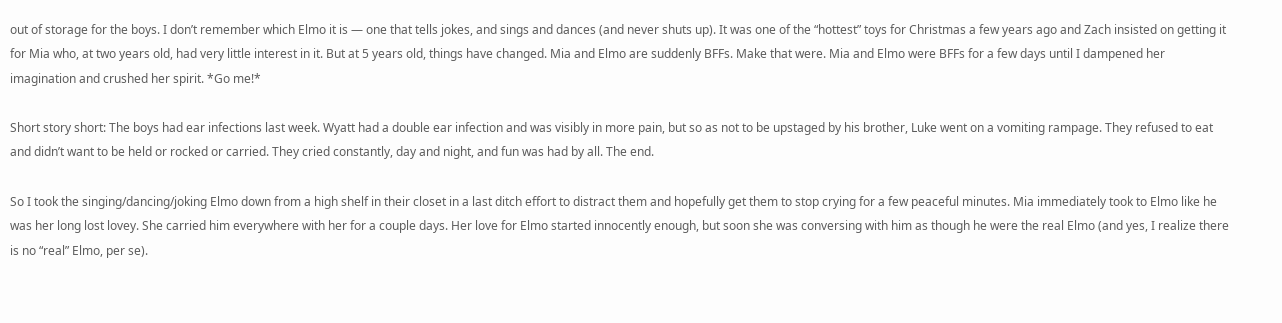out of storage for the boys. I don’t remember which Elmo it is — one that tells jokes, and sings and dances (and never shuts up). It was one of the “hottest” toys for Christmas a few years ago and Zach insisted on getting it for Mia who, at two years old, had very little interest in it. But at 5 years old, things have changed. Mia and Elmo are suddenly BFFs. Make that were. Mia and Elmo were BFFs for a few days until I dampened her imagination and crushed her spirit. *Go me!*

Short story short: The boys had ear infections last week. Wyatt had a double ear infection and was visibly in more pain, but so as not to be upstaged by his brother, Luke went on a vomiting rampage. They refused to eat and didn’t want to be held or rocked or carried. They cried constantly, day and night, and fun was had by all. The end.

So I took the singing/dancing/joking Elmo down from a high shelf in their closet in a last ditch effort to distract them and hopefully get them to stop crying for a few peaceful minutes. Mia immediately took to Elmo like he was her long lost lovey. She carried him everywhere with her for a couple days. Her love for Elmo started innocently enough, but soon she was conversing with him as though he were the real Elmo (and yes, I realize there is no “real” Elmo, per se).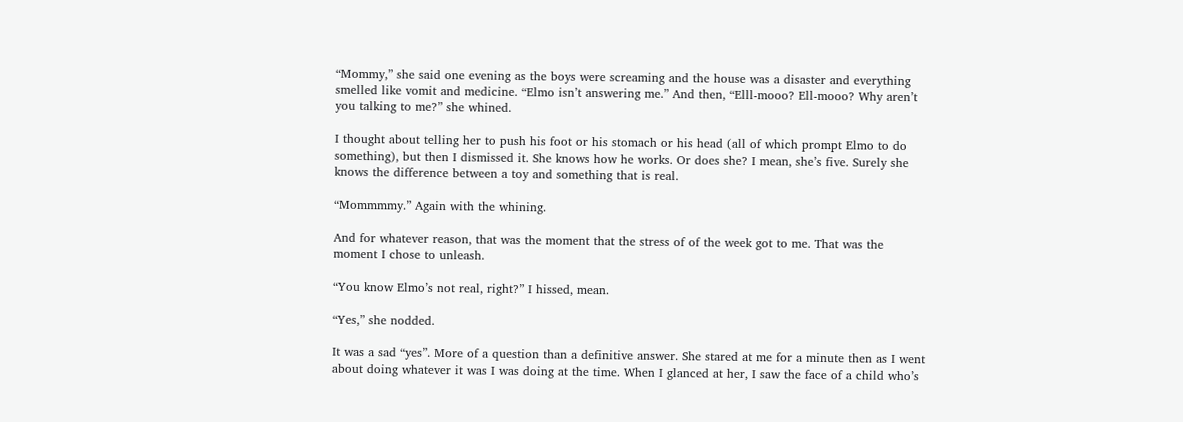“Mommy,” she said one evening as the boys were screaming and the house was a disaster and everything smelled like vomit and medicine. “Elmo isn’t answering me.” And then, “Elll-mooo? Ell-mooo? Why aren’t you talking to me?” she whined.

I thought about telling her to push his foot or his stomach or his head (all of which prompt Elmo to do something), but then I dismissed it. She knows how he works. Or does she? I mean, she’s five. Surely she knows the difference between a toy and something that is real.

“Mommmmy.” Again with the whining.

And for whatever reason, that was the moment that the stress of of the week got to me. That was the moment I chose to unleash.

“You know Elmo’s not real, right?” I hissed, mean.

“Yes,” she nodded.

It was a sad “yes”. More of a question than a definitive answer. She stared at me for a minute then as I went about doing whatever it was I was doing at the time. When I glanced at her, I saw the face of a child who’s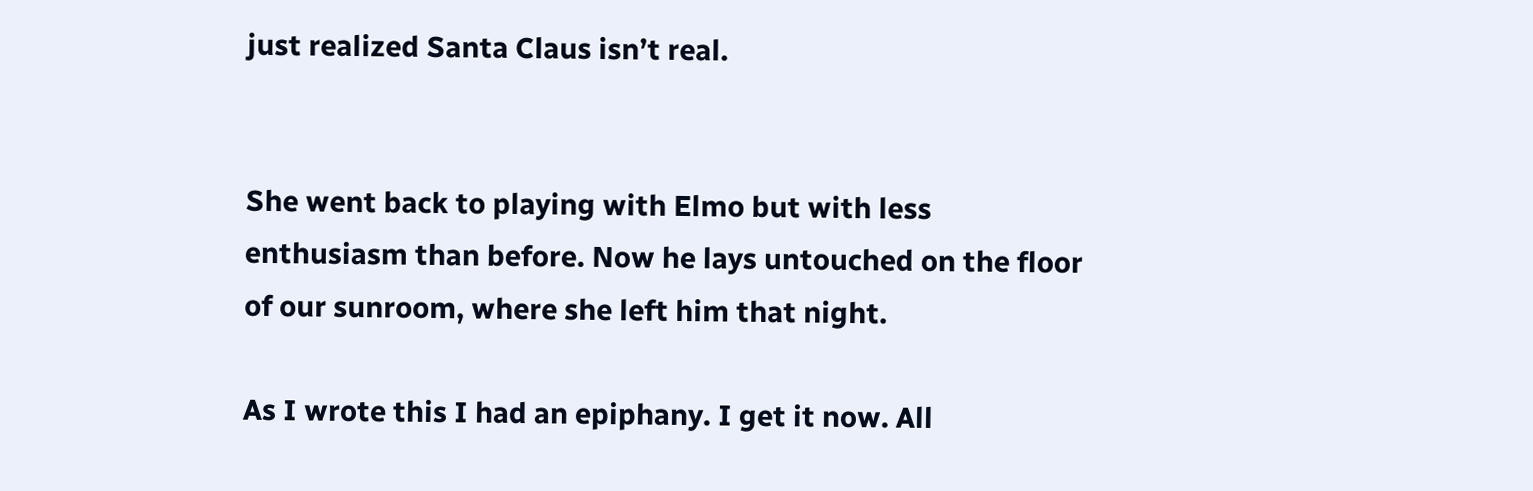just realized Santa Claus isn’t real.


She went back to playing with Elmo but with less enthusiasm than before. Now he lays untouched on the floor of our sunroom, where she left him that night.

As I wrote this I had an epiphany. I get it now. All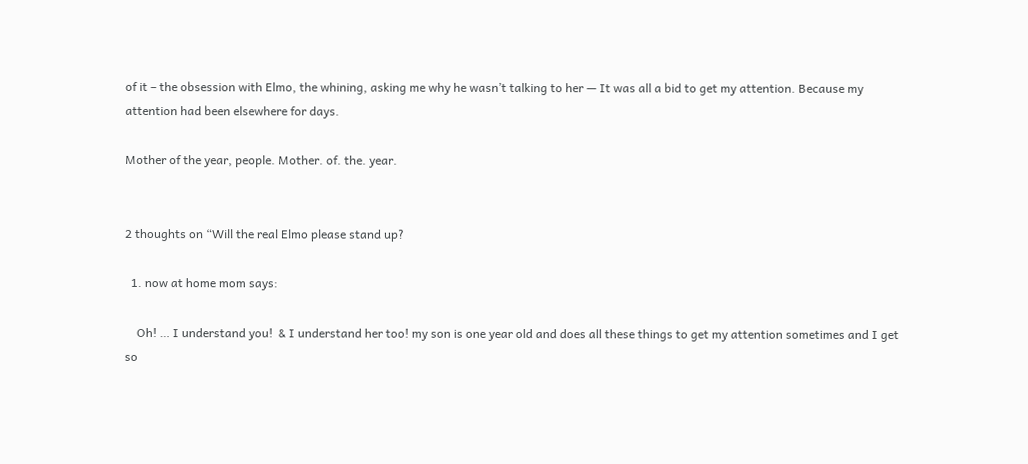of it – the obsession with Elmo, the whining, asking me why he wasn’t talking to her — It was all a bid to get my attention. Because my attention had been elsewhere for days.

Mother of the year, people. Mother. of. the. year.


2 thoughts on “Will the real Elmo please stand up?

  1. now at home mom says:

    Oh! … I understand you!  & I understand her too! my son is one year old and does all these things to get my attention sometimes and I get so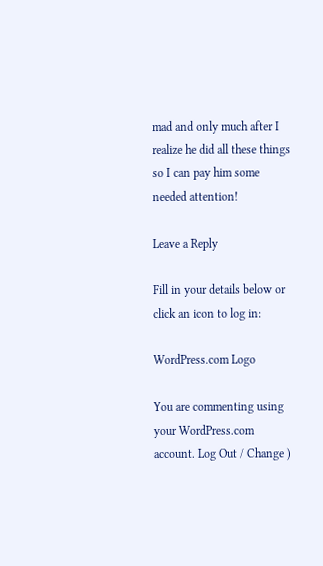mad and only much after I realize he did all these things so I can pay him some needed attention!

Leave a Reply

Fill in your details below or click an icon to log in:

WordPress.com Logo

You are commenting using your WordPress.com account. Log Out / Change )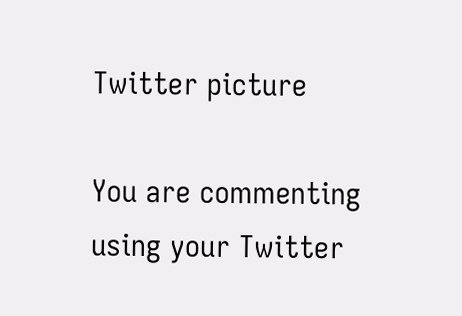Twitter picture

You are commenting using your Twitter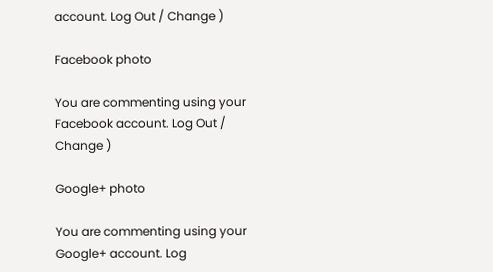account. Log Out / Change )

Facebook photo

You are commenting using your Facebook account. Log Out / Change )

Google+ photo

You are commenting using your Google+ account. Log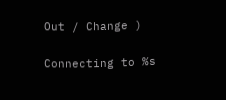Out / Change )

Connecting to %s